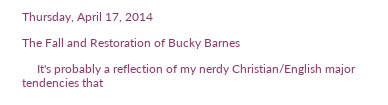Thursday, April 17, 2014

The Fall and Restoration of Bucky Barnes

     It's probably a reflection of my nerdy Christian/English major tendencies that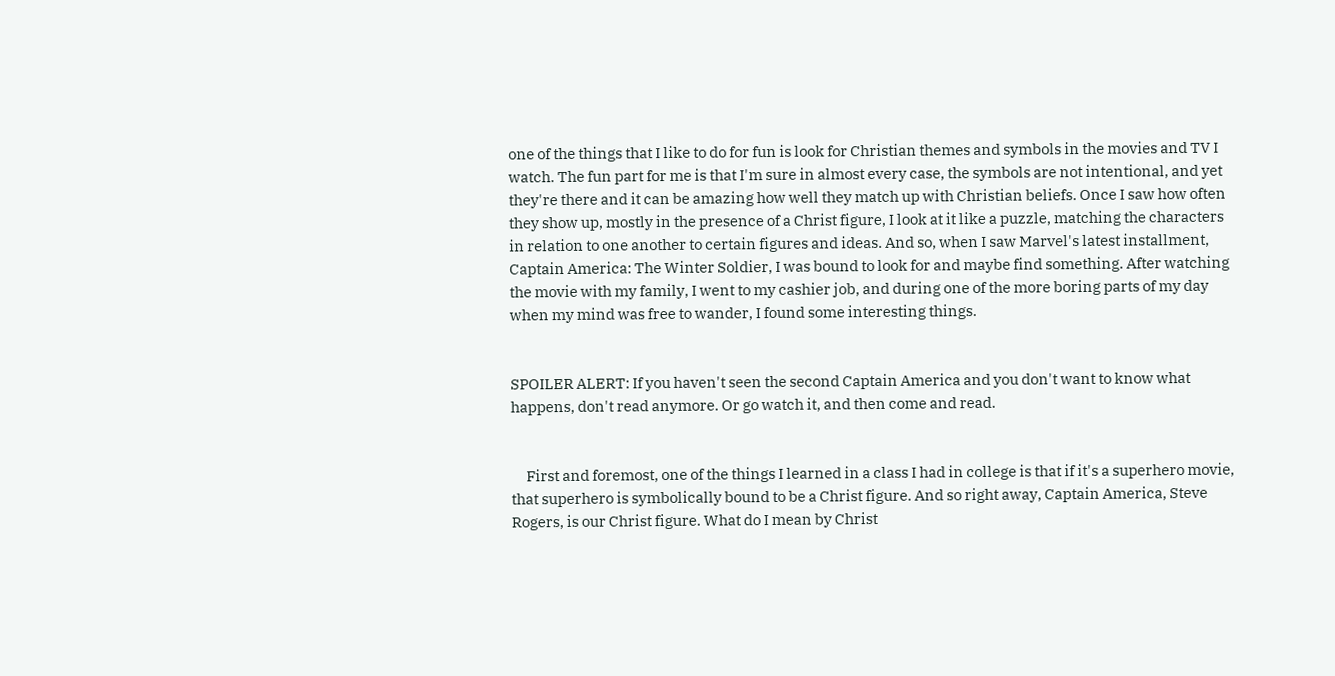one of the things that I like to do for fun is look for Christian themes and symbols in the movies and TV I watch. The fun part for me is that I'm sure in almost every case, the symbols are not intentional, and yet they're there and it can be amazing how well they match up with Christian beliefs. Once I saw how often they show up, mostly in the presence of a Christ figure, I look at it like a puzzle, matching the characters in relation to one another to certain figures and ideas. And so, when I saw Marvel's latest installment, Captain America: The Winter Soldier, I was bound to look for and maybe find something. After watching the movie with my family, I went to my cashier job, and during one of the more boring parts of my day when my mind was free to wander, I found some interesting things.


SPOILER ALERT: If you haven't seen the second Captain America and you don't want to know what happens, don't read anymore. Or go watch it, and then come and read.


     First and foremost, one of the things I learned in a class I had in college is that if it's a superhero movie, that superhero is symbolically bound to be a Christ figure. And so right away, Captain America, Steve Rogers, is our Christ figure. What do I mean by Christ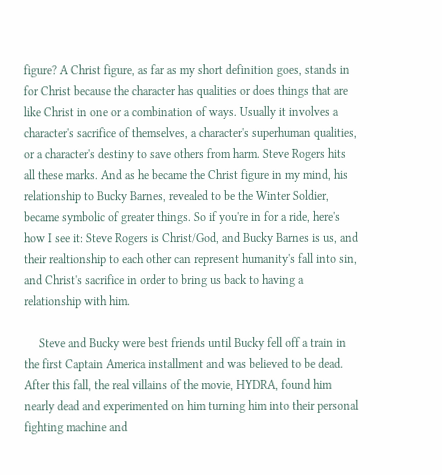figure? A Christ figure, as far as my short definition goes, stands in for Christ because the character has qualities or does things that are like Christ in one or a combination of ways. Usually it involves a character's sacrifice of themselves, a character's superhuman qualities, or a character's destiny to save others from harm. Steve Rogers hits all these marks. And as he became the Christ figure in my mind, his relationship to Bucky Barnes, revealed to be the Winter Soldier, became symbolic of greater things. So if you're in for a ride, here's how I see it: Steve Rogers is Christ/God, and Bucky Barnes is us, and their realtionship to each other can represent humanity's fall into sin, and Christ's sacrifice in order to bring us back to having a relationship with him.

     Steve and Bucky were best friends until Bucky fell off a train in the first Captain America installment and was believed to be dead. After this fall, the real villains of the movie, HYDRA, found him nearly dead and experimented on him turning him into their personal fighting machine and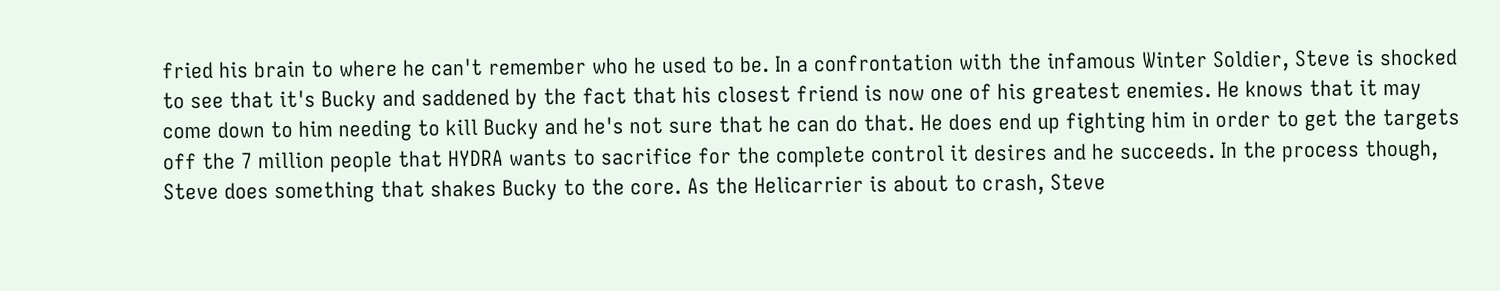fried his brain to where he can't remember who he used to be. In a confrontation with the infamous Winter Soldier, Steve is shocked to see that it's Bucky and saddened by the fact that his closest friend is now one of his greatest enemies. He knows that it may come down to him needing to kill Bucky and he's not sure that he can do that. He does end up fighting him in order to get the targets off the 7 million people that HYDRA wants to sacrifice for the complete control it desires and he succeeds. In the process though, Steve does something that shakes Bucky to the core. As the Helicarrier is about to crash, Steve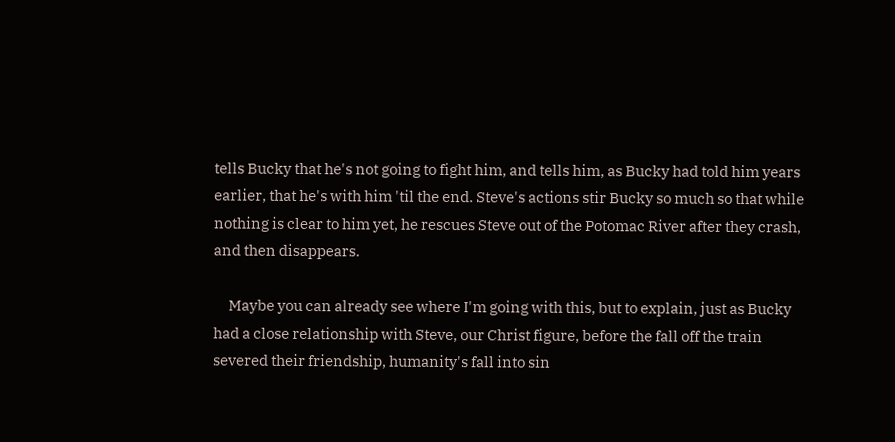tells Bucky that he's not going to fight him, and tells him, as Bucky had told him years earlier, that he's with him 'til the end. Steve's actions stir Bucky so much so that while nothing is clear to him yet, he rescues Steve out of the Potomac River after they crash, and then disappears.

     Maybe you can already see where I'm going with this, but to explain, just as Bucky had a close relationship with Steve, our Christ figure, before the fall off the train severed their friendship, humanity's fall into sin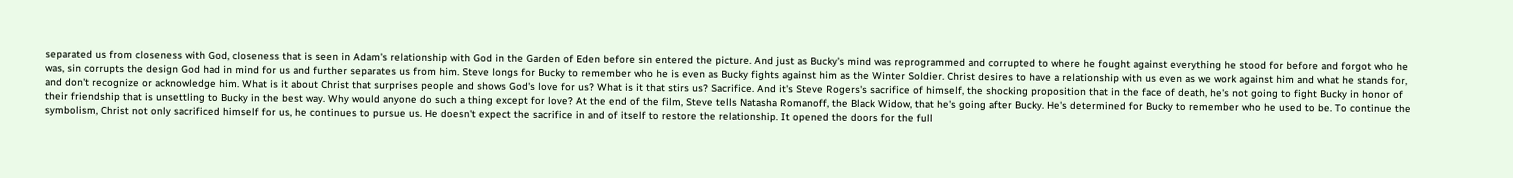separated us from closeness with God, closeness that is seen in Adam's relationship with God in the Garden of Eden before sin entered the picture. And just as Bucky's mind was reprogrammed and corrupted to where he fought against everything he stood for before and forgot who he was, sin corrupts the design God had in mind for us and further separates us from him. Steve longs for Bucky to remember who he is even as Bucky fights against him as the Winter Soldier. Christ desires to have a relationship with us even as we work against him and what he stands for, and don't recognize or acknowledge him. What is it about Christ that surprises people and shows God's love for us? What is it that stirs us? Sacrifice. And it's Steve Rogers's sacrifice of himself, the shocking proposition that in the face of death, he's not going to fight Bucky in honor of their friendship that is unsettling to Bucky in the best way. Why would anyone do such a thing except for love? At the end of the film, Steve tells Natasha Romanoff, the Black Widow, that he's going after Bucky. He's determined for Bucky to remember who he used to be. To continue the symbolism, Christ not only sacrificed himself for us, he continues to pursue us. He doesn't expect the sacrifice in and of itself to restore the relationship. It opened the doors for the full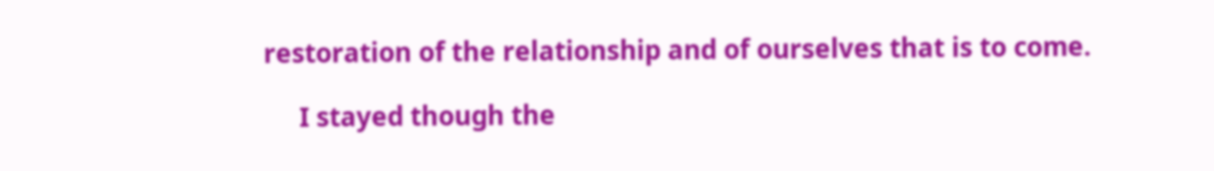restoration of the relationship and of ourselves that is to come.

     I stayed though the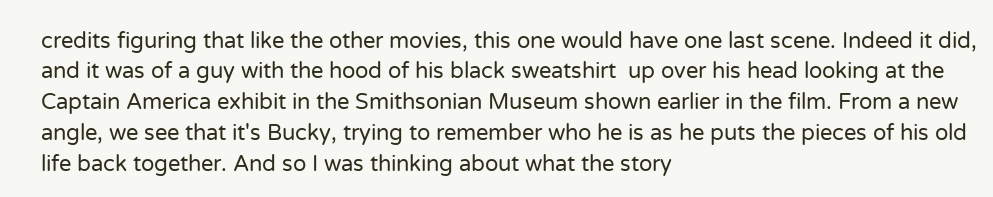credits figuring that like the other movies, this one would have one last scene. Indeed it did, and it was of a guy with the hood of his black sweatshirt  up over his head looking at the Captain America exhibit in the Smithsonian Museum shown earlier in the film. From a new angle, we see that it's Bucky, trying to remember who he is as he puts the pieces of his old life back together. And so I was thinking about what the story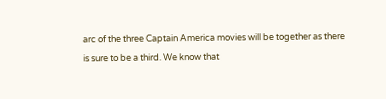arc of the three Captain America movies will be together as there is sure to be a third. We know that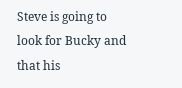Steve is going to look for Bucky and that his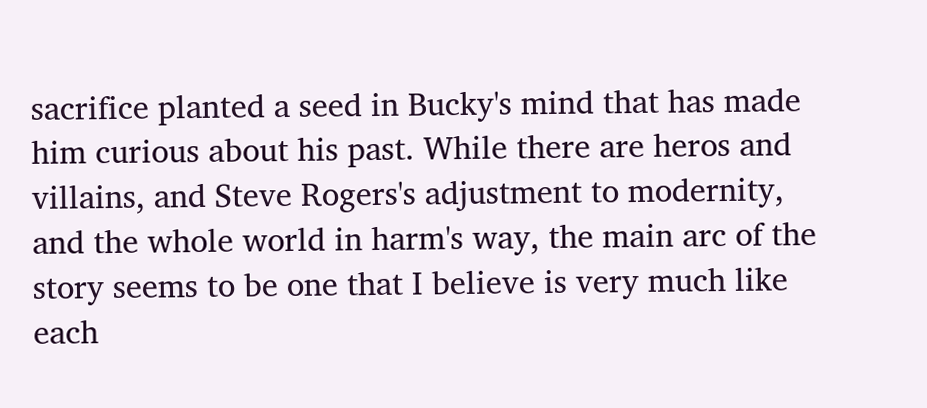sacrifice planted a seed in Bucky's mind that has made him curious about his past. While there are heros and villains, and Steve Rogers's adjustment to modernity, and the whole world in harm's way, the main arc of the story seems to be one that I believe is very much like each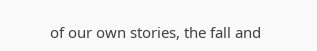of our own stories, the fall and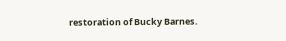restoration of Bucky Barnes.